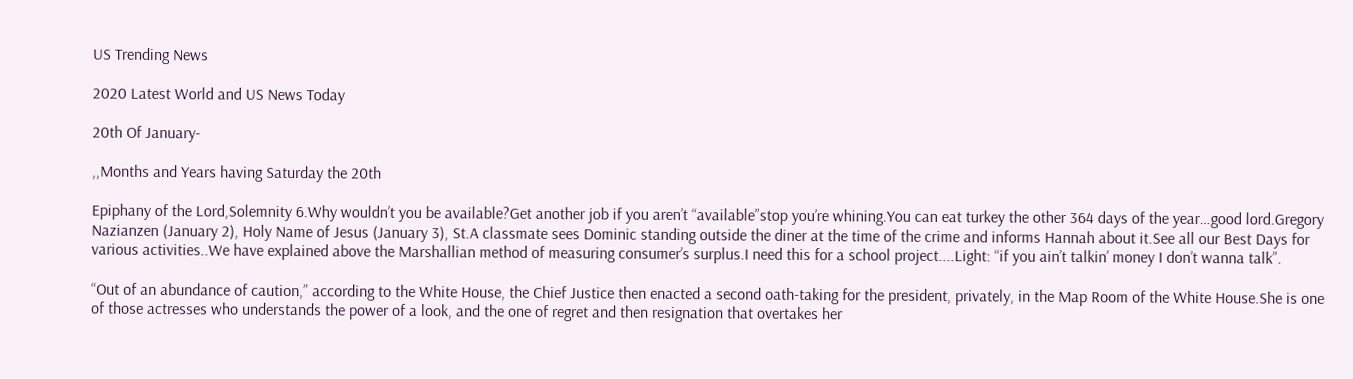US Trending News

2020 Latest World and US News Today

20th Of January-

,,Months and Years having Saturday the 20th

Epiphany of the Lord,Solemnity 6.Why wouldn’t you be available?Get another job if you aren’t “available”stop you’re whining.You can eat turkey the other 364 days of the year…good lord.Gregory Nazianzen (January 2), Holy Name of Jesus (January 3), St.A classmate sees Dominic standing outside the diner at the time of the crime and informs Hannah about it.See all our Best Days for various activities..We have explained above the Marshallian method of measuring consumer’s surplus.I need this for a school project....Light: “if you ain’t talkin’ money I don’t wanna talk”.

“Out of an abundance of caution,” according to the White House, the Chief Justice then enacted a second oath-taking for the president, privately, in the Map Room of the White House.She is one of those actresses who understands the power of a look, and the one of regret and then resignation that overtakes her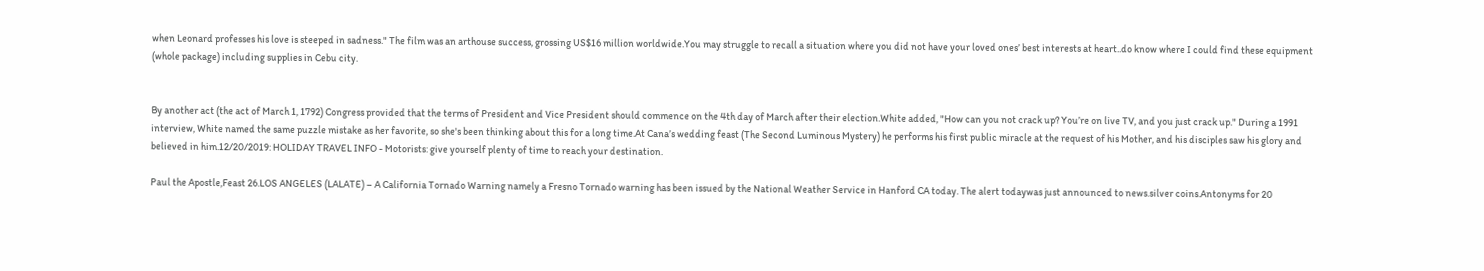when Leonard professes his love is steeped in sadness." The film was an arthouse success, grossing US$16 million worldwide.You may struggle to recall a situation where you did not have your loved ones’ best interests at heart..do know where I could find these equipment (whole package) including supplies in Cebu city.


By another act (the act of March 1, 1792) Congress provided that the terms of President and Vice President should commence on the 4th day of March after their election.White added, "How can you not crack up? You’re on live TV, and you just crack up." During a 1991 interview, White named the same puzzle mistake as her favorite, so she's been thinking about this for a long time.At Cana’s wedding feast (The Second Luminous Mystery) he performs his first public miracle at the request of his Mother, and his disciples saw his glory and believed in him.12/20/2019: HOLIDAY TRAVEL INFO - Motorists: give yourself plenty of time to reach your destination.

Paul the Apostle,Feast 26.LOS ANGELES (LALATE) – A California Tornado Warning namely a Fresno Tornado warning has been issued by the National Weather Service in Hanford CA today. The alert todaywas just announced to news.silver coins.Antonyms for 20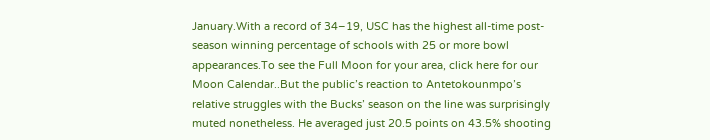January.With a record of 34–19, USC has the highest all-time post-season winning percentage of schools with 25 or more bowl appearances.To see the Full Moon for your area, click here for our Moon Calendar..But the public’s reaction to Antetokounmpo’s relative struggles with the Bucks’ season on the line was surprisingly muted nonetheless. He averaged just 20.5 points on 43.5% shooting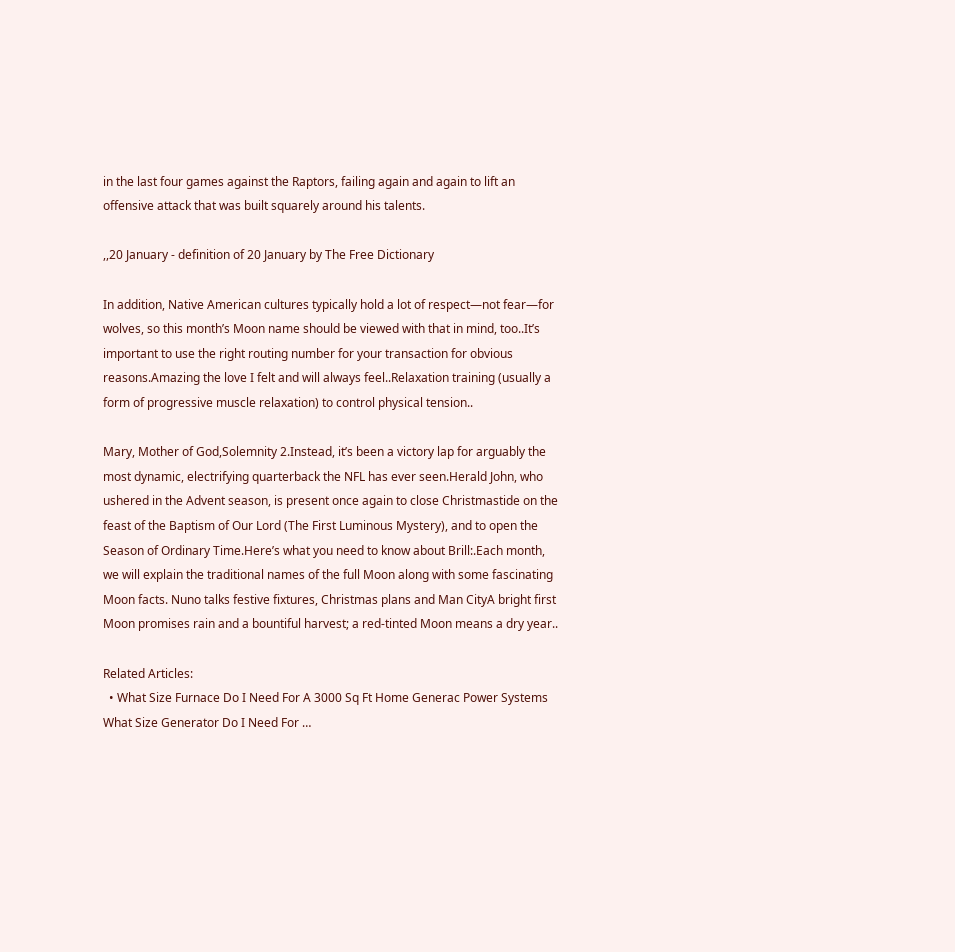in the last four games against the Raptors, failing again and again to lift an offensive attack that was built squarely around his talents.

,,20 January - definition of 20 January by The Free Dictionary

In addition, Native American cultures typically hold a lot of respect—not fear—for wolves, so this month’s Moon name should be viewed with that in mind, too..It’s important to use the right routing number for your transaction for obvious reasons.Amazing the love I felt and will always feel..Relaxation training (usually a form of progressive muscle relaxation) to control physical tension..

Mary, Mother of God,Solemnity 2.Instead, it’s been a victory lap for arguably the most dynamic, electrifying quarterback the NFL has ever seen.Herald John, who ushered in the Advent season, is present once again to close Christmastide on the feast of the Baptism of Our Lord (The First Luminous Mystery), and to open the Season of Ordinary Time.Here’s what you need to know about Brill:.Each month, we will explain the traditional names of the full Moon along with some fascinating Moon facts. Nuno talks festive fixtures, Christmas plans and Man CityA bright first Moon promises rain and a bountiful harvest; a red-tinted Moon means a dry year..

Related Articles:
  • What Size Furnace Do I Need For A 3000 Sq Ft Home Generac Power Systems What Size Generator Do I Need For …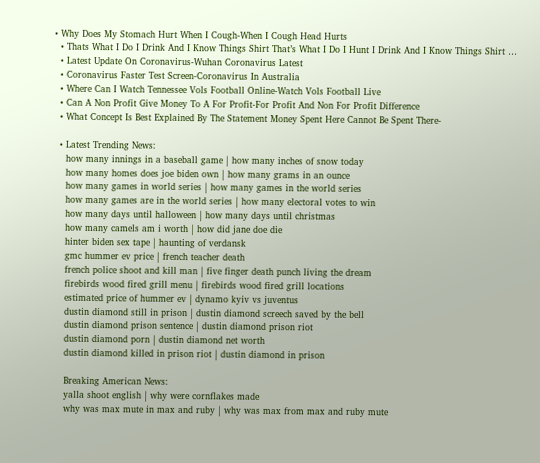• Why Does My Stomach Hurt When I Cough-When I Cough Head Hurts
  • Thats What I Do I Drink And I Know Things Shirt That’s What I Do I Hunt I Drink And I Know Things Shirt …
  • Latest Update On Coronavirus-Wuhan Coronavirus Latest
  • Coronavirus Faster Test Screen-Coronavirus In Australia
  • Where Can I Watch Tennessee Vols Football Online-Watch Vols Football Live
  • Can A Non Profit Give Money To A For Profit-For Profit And Non For Profit Difference
  • What Concept Is Best Explained By The Statement Money Spent Here Cannot Be Spent There-

  • Latest Trending News:
    how many innings in a baseball game | how many inches of snow today
    how many homes does joe biden own | how many grams in an ounce
    how many games in world series | how many games in the world series
    how many games are in the world series | how many electoral votes to win
    how many days until halloween | how many days until christmas
    how many camels am i worth | how did jane doe die
    hinter biden sex tape | haunting of verdansk
    gmc hummer ev price | french teacher death
    french police shoot and kill man | five finger death punch living the dream
    firebirds wood fired grill menu | firebirds wood fired grill locations
    estimated price of hummer ev | dynamo kyiv vs juventus
    dustin diamond still in prison | dustin diamond screech saved by the bell
    dustin diamond prison sentence | dustin diamond prison riot
    dustin diamond porn | dustin diamond net worth
    dustin diamond killed in prison riot | dustin diamond in prison

    Breaking American News:
    yalla shoot english | why were cornflakes made
    why was max mute in max and ruby | why was max from max and ruby mute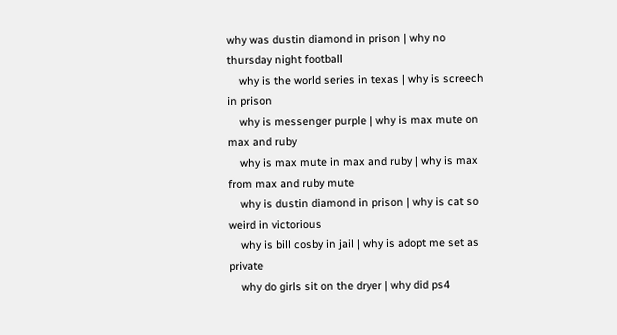why was dustin diamond in prison | why no thursday night football
    why is the world series in texas | why is screech in prison
    why is messenger purple | why is max mute on max and ruby
    why is max mute in max and ruby | why is max from max and ruby mute
    why is dustin diamond in prison | why is cat so weird in victorious
    why is bill cosby in jail | why is adopt me set as private
    why do girls sit on the dryer | why did ps4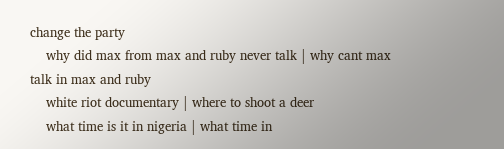change the party
    why did max from max and ruby never talk | why cant max talk in max and ruby
    white riot documentary | where to shoot a deer
    what time is it in nigeria | what time in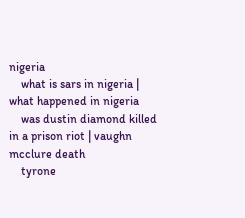nigeria
    what is sars in nigeria | what happened in nigeria
    was dustin diamond killed in a prison riot | vaughn mcclure death
    tyrone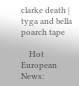clarke death | tyga and bella poarch tape

    Hot European News: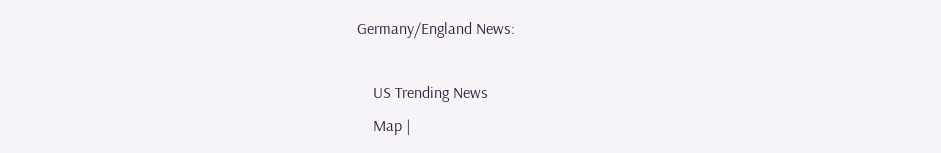Germany/England News:

    US Trending News
    Map |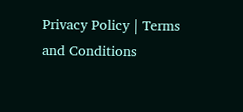Privacy Policy | Terms and Conditions